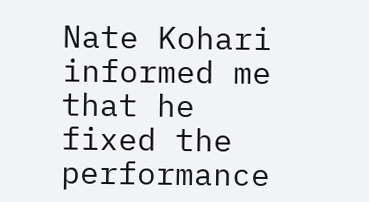Nate Kohari informed me that he fixed the performance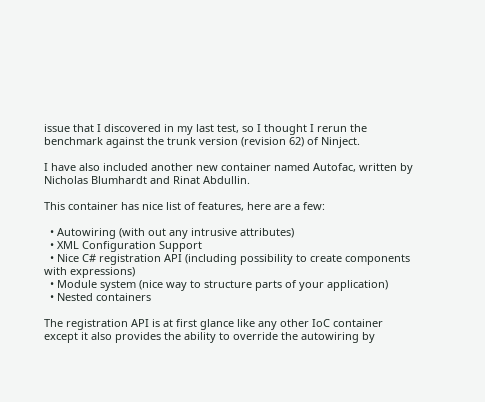issue that I discovered in my last test, so I thought I rerun the benchmark against the trunk version (revision 62) of Ninject.

I have also included another new container named Autofac, written by Nicholas Blumhardt and Rinat Abdullin.

This container has nice list of features, here are a few:

  • Autowiring (with out any intrusive attributes)
  • XML Configuration Support
  • Nice C# registration API (including possibility to create components with expressions)
  • Module system (nice way to structure parts of your application)
  • Nested containers

The registration API is at first glance like any other IoC container except it also provides the ability to override the autowiring by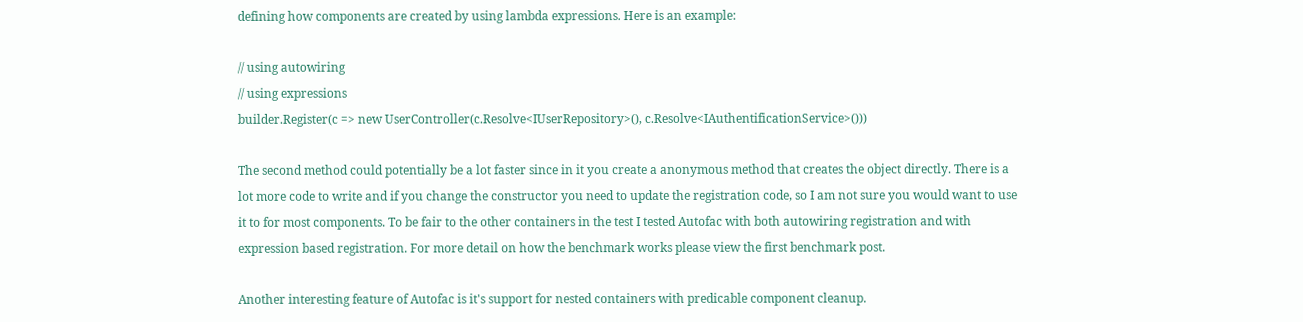defining how components are created by using lambda expressions. Here is an example:

// using autowiring
// using expressions
builder.Register(c => new UserController(c.Resolve<IUserRepository>(), c.Resolve<IAuthentificationService>()))

The second method could potentially be a lot faster since in it you create a anonymous method that creates the object directly. There is a lot more code to write and if you change the constructor you need to update the registration code, so I am not sure you would want to use it to for most components. To be fair to the other containers in the test I tested Autofac with both autowiring registration and with expression based registration. For more detail on how the benchmark works please view the first benchmark post.

Another interesting feature of Autofac is it's support for nested containers with predicable component cleanup.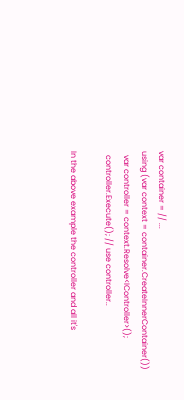var container = // ...
using (var context = container.CreateInnerContainer())
  var controller = context.Resolve<IController>();
  controller.Execute(); // use controller..

In the above example the controller and all it's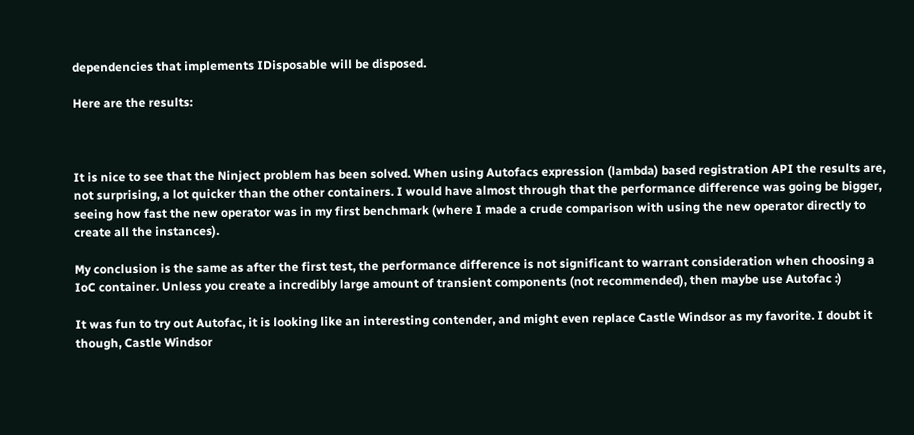dependencies that implements IDisposable will be disposed.

Here are the results:



It is nice to see that the Ninject problem has been solved. When using Autofacs expression (lambda) based registration API the results are, not surprising, a lot quicker than the other containers. I would have almost through that the performance difference was going be bigger, seeing how fast the new operator was in my first benchmark (where I made a crude comparison with using the new operator directly to create all the instances).

My conclusion is the same as after the first test, the performance difference is not significant to warrant consideration when choosing a IoC container. Unless you create a incredibly large amount of transient components (not recommended), then maybe use Autofac :)

It was fun to try out Autofac, it is looking like an interesting contender, and might even replace Castle Windsor as my favorite. I doubt it though, Castle Windsor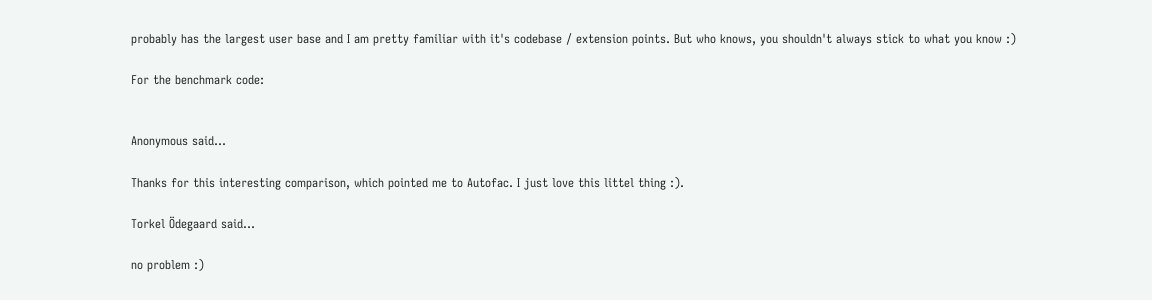probably has the largest user base and I am pretty familiar with it's codebase / extension points. But who knows, you shouldn't always stick to what you know :)

For the benchmark code:


Anonymous said...

Thanks for this interesting comparison, which pointed me to Autofac. I just love this littel thing :).

Torkel Ödegaard said...

no problem :)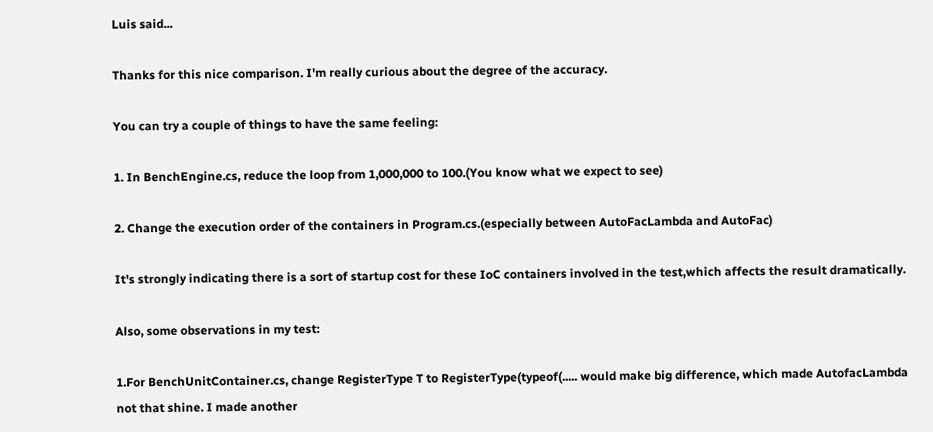Luis said...

Thanks for this nice comparison. I'm really curious about the degree of the accuracy.

You can try a couple of things to have the same feeling:

1. In BenchEngine.cs, reduce the loop from 1,000,000 to 100.(You know what we expect to see)

2. Change the execution order of the containers in Program.cs.(especially between AutoFacLambda and AutoFac)

It's strongly indicating there is a sort of startup cost for these IoC containers involved in the test,which affects the result dramatically.

Also, some observations in my test:

1.For BenchUnitContainer.cs, change RegisterType T to RegisterType(typeof(..... would make big difference, which made AutofacLambda not that shine. I made another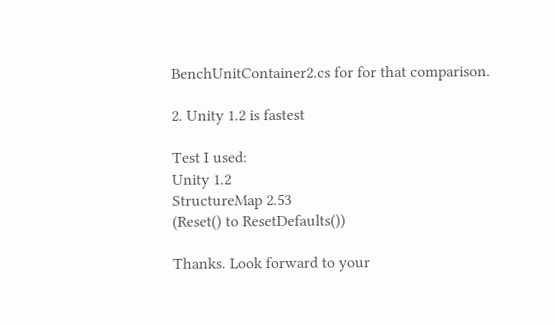BenchUnitContainer2.cs for for that comparison.

2. Unity 1.2 is fastest

Test I used:
Unity 1.2
StructureMap 2.53
(Reset() to ResetDefaults())

Thanks. Look forward to your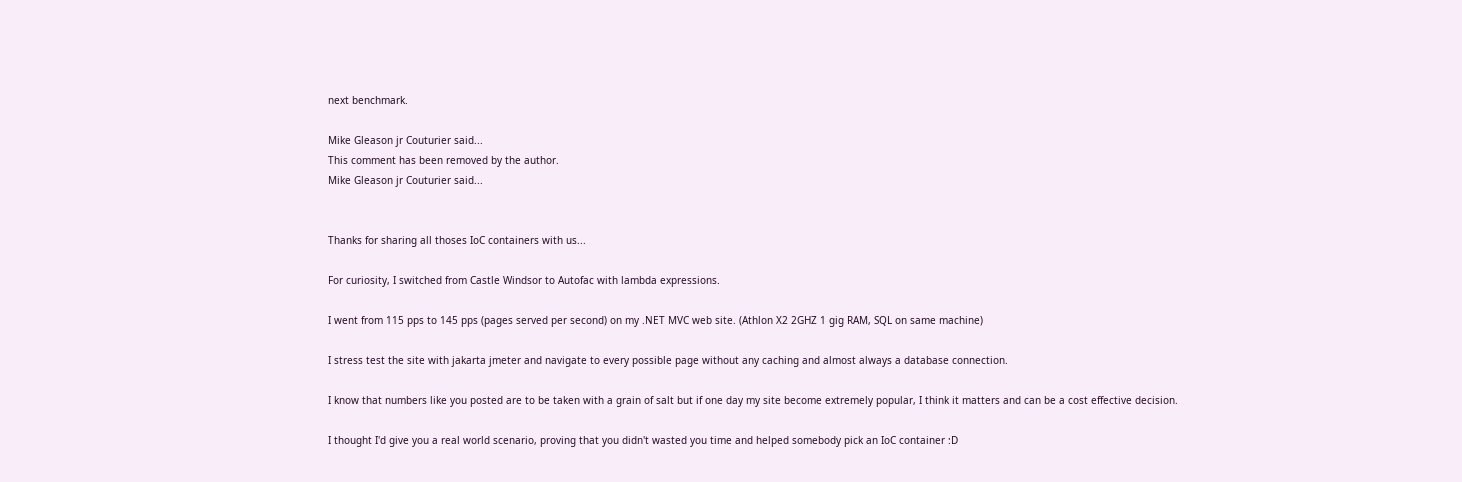next benchmark.

Mike Gleason jr Couturier said...
This comment has been removed by the author.
Mike Gleason jr Couturier said...


Thanks for sharing all thoses IoC containers with us...

For curiosity, I switched from Castle Windsor to Autofac with lambda expressions.

I went from 115 pps to 145 pps (pages served per second) on my .NET MVC web site. (Athlon X2 2GHZ 1 gig RAM, SQL on same machine)

I stress test the site with jakarta jmeter and navigate to every possible page without any caching and almost always a database connection.

I know that numbers like you posted are to be taken with a grain of salt but if one day my site become extremely popular, I think it matters and can be a cost effective decision.

I thought I'd give you a real world scenario, proving that you didn't wasted you time and helped somebody pick an IoC container :D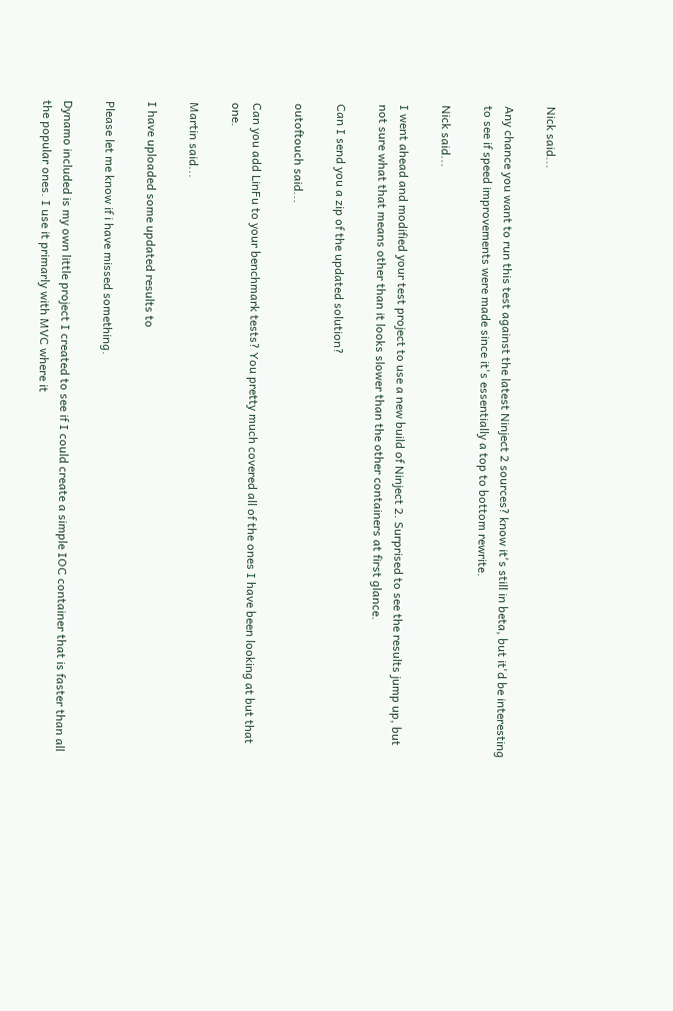Nick said...

Any chance you want to run this test against the latest Ninject 2 sources? know it's still in beta, but it'd be interesting to see if speed improvements were made since it's essentially a top to bottom rewrite.

Nick said...

I went ahead and modified your test project to use a new build of Ninject 2. Surprised to see the results jump up, but not sure what that means other than it looks slower than the other containers at first glance.

Can I send you a zip of the updated solution?

outoftouch said...

Can you add LinFu to your benchmark tests? You pretty much covered all of the ones I have been looking at but that one.

Martin said...

I have uploaded some updated results to

Please let me know if i have missed something.

Dynamo included is my own little project I created to see if I could create a simple IOC container that is faster than all the popular ones. I use it primarly with MVC where it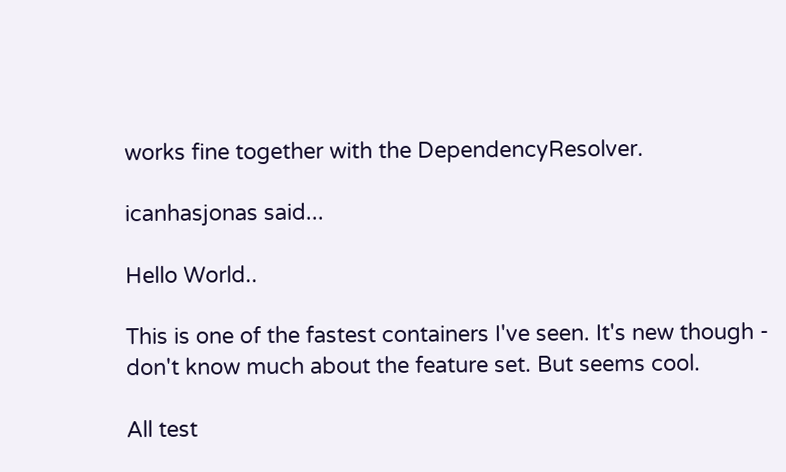works fine together with the DependencyResolver.

icanhasjonas said...

Hello World..

This is one of the fastest containers I've seen. It's new though - don't know much about the feature set. But seems cool.

All test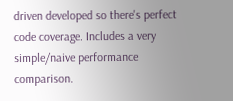driven developed so there's perfect code coverage. Includes a very simple/naive performance comparison.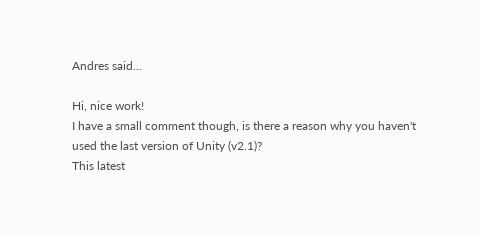Andres said...

Hi, nice work!
I have a small comment though, is there a reason why you haven't used the last version of Unity (v2.1)?
This latest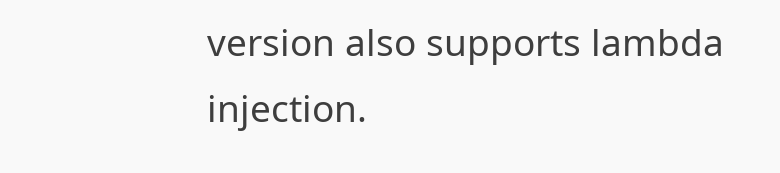version also supports lambda injection.